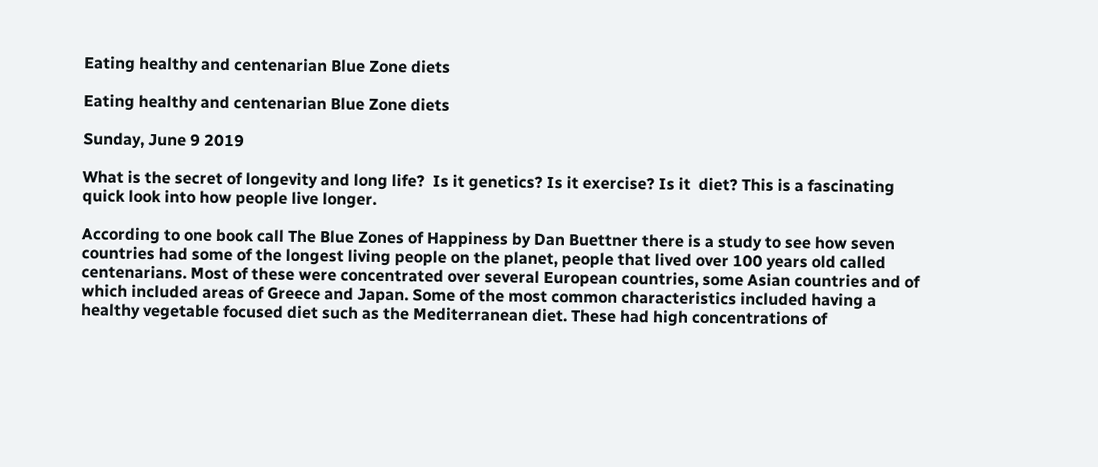Eating healthy and centenarian Blue Zone diets

Eating healthy and centenarian Blue Zone diets

Sunday, June 9 2019

What is the secret of longevity and long life?  Is it genetics? Is it exercise? Is it  diet? This is a fascinating quick look into how people live longer.

According to one book call The Blue Zones of Happiness by Dan Buettner there is a study to see how seven countries had some of the longest living people on the planet, people that lived over 100 years old called centenarians. Most of these were concentrated over several European countries, some Asian countries and of which included areas of Greece and Japan. Some of the most common characteristics included having a healthy vegetable focused diet such as the Mediterranean diet. These had high concentrations of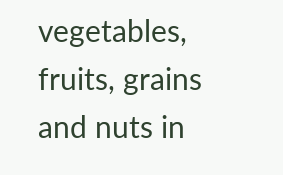vegetables, fruits, grains and nuts in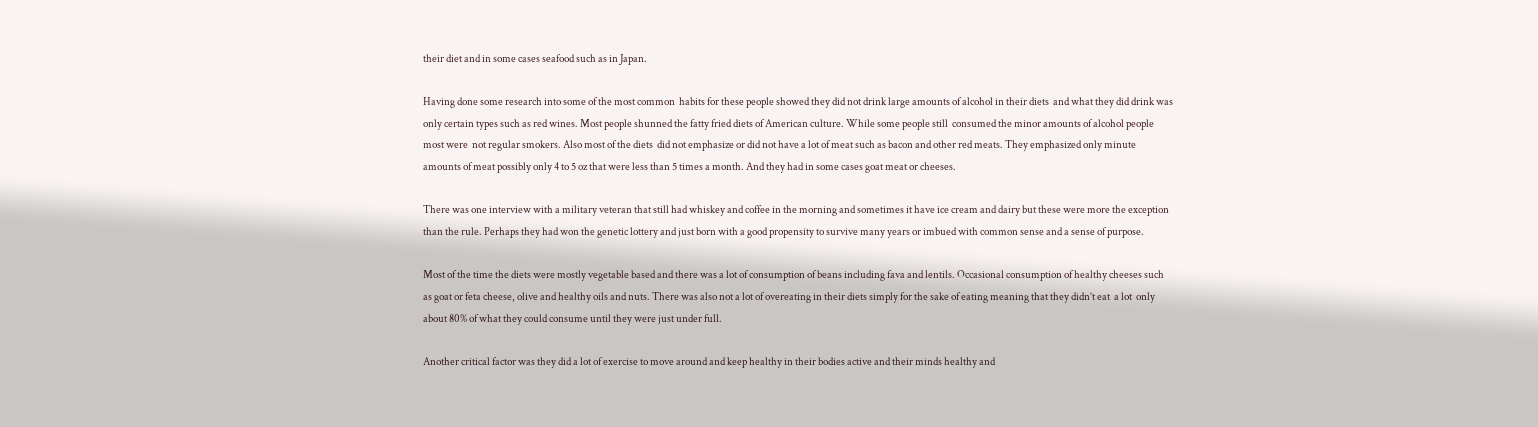their diet and in some cases seafood such as in Japan.

Having done some research into some of the most common  habits for these people showed they did not drink large amounts of alcohol in their diets  and what they did drink was only certain types such as red wines. Most people shunned the fatty fried diets of American culture. While some people still  consumed the minor amounts of alcohol people most were  not regular smokers. Also most of the diets  did not emphasize or did not have a lot of meat such as bacon and other red meats. They emphasized only minute amounts of meat possibly only 4 to 5 oz that were less than 5 times a month. And they had in some cases goat meat or cheeses.

There was one interview with a military veteran that still had whiskey and coffee in the morning and sometimes it have ice cream and dairy but these were more the exception than the rule. Perhaps they had won the genetic lottery and just born with a good propensity to survive many years or imbued with common sense and a sense of purpose.

Most of the time the diets were mostly vegetable based and there was a lot of consumption of beans including fava and lentils. Occasional consumption of healthy cheeses such as goat or feta cheese, olive and healthy oils and nuts. There was also not a lot of overeating in their diets simply for the sake of eating meaning that they didn’t eat  a lot  only about 80% of what they could consume until they were just under full.

Another critical factor was they did a lot of exercise to move around and keep healthy in their bodies active and their minds healthy and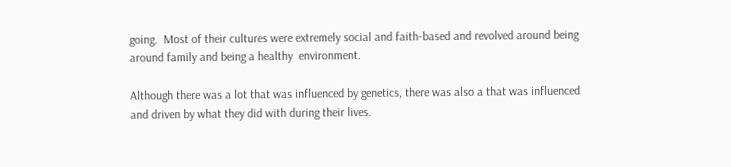going.  Most of their cultures were extremely social and faith-based and revolved around being around family and being a healthy  environment.

Although there was a lot that was influenced by genetics, there was also a that was influenced and driven by what they did with during their lives.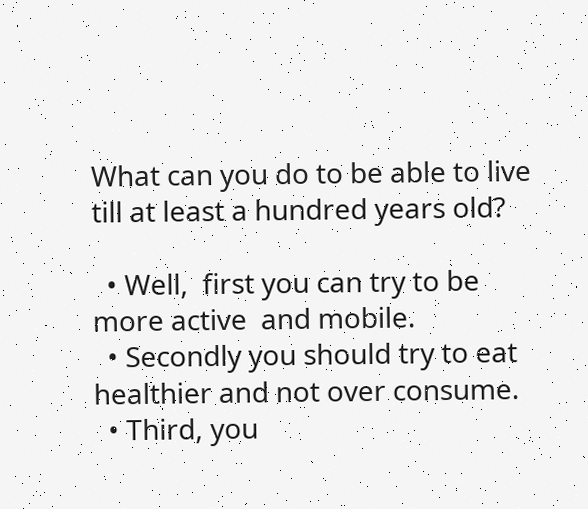What can you do to be able to live till at least a hundred years old?

  • Well,  first you can try to be more active  and mobile.
  • Secondly you should try to eat healthier and not over consume.
  • Third, you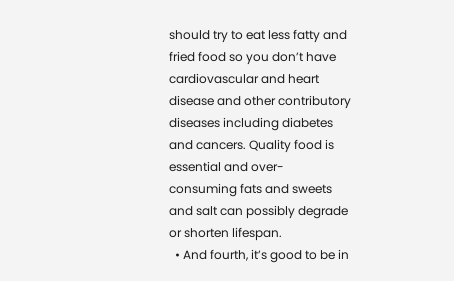should try to eat less fatty and fried food so you don’t have cardiovascular and heart disease and other contributory diseases including diabetes and cancers. Quality food is essential and over-consuming fats and sweets and salt can possibly degrade or shorten lifespan.
  • And fourth, it’s good to be in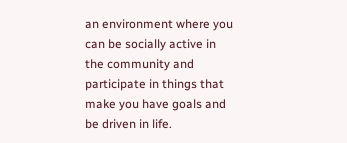an environment where you can be socially active in the community and participate in things that make you have goals and be driven in life.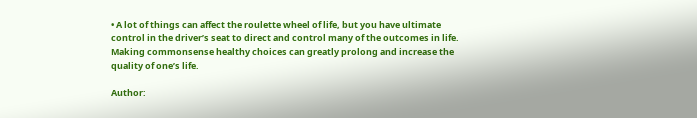• A lot of things can affect the roulette wheel of life, but you have ultimate control in the driver’s seat to direct and control many of the outcomes in life. Making commonsense healthy choices can greatly prolong and increase the quality of one’s life.

Author: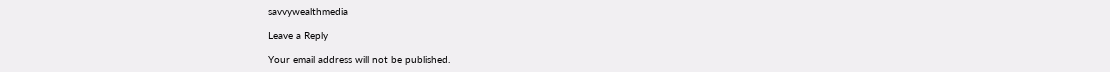savvywealthmedia

Leave a Reply

Your email address will not be published.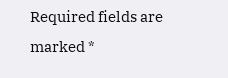Required fields are marked *